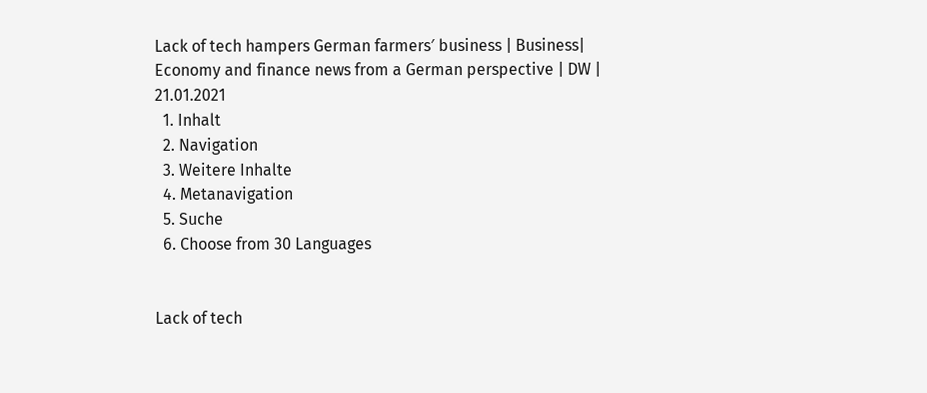Lack of tech hampers German farmers′ business | Business| Economy and finance news from a German perspective | DW | 21.01.2021
  1. Inhalt
  2. Navigation
  3. Weitere Inhalte
  4. Metanavigation
  5. Suche
  6. Choose from 30 Languages


Lack of tech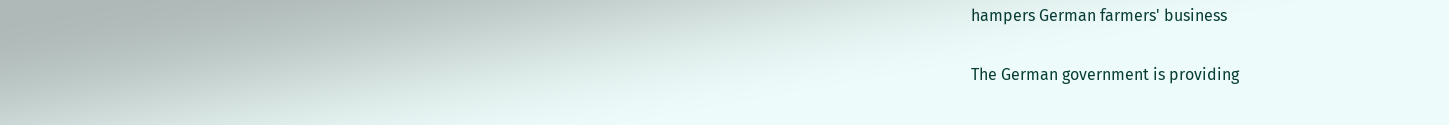hampers German farmers' business

The German government is providing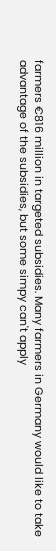farmers €816 million in targeted subsidies. Many farmers in Germany would like to take advantage of the subsidies, but some simpy can't apply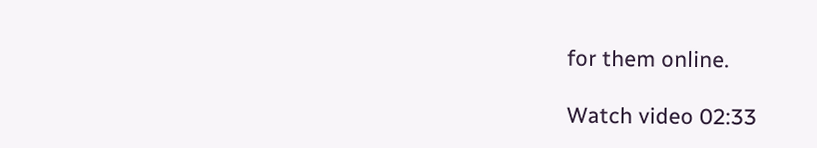for them online.

Watch video 02:33